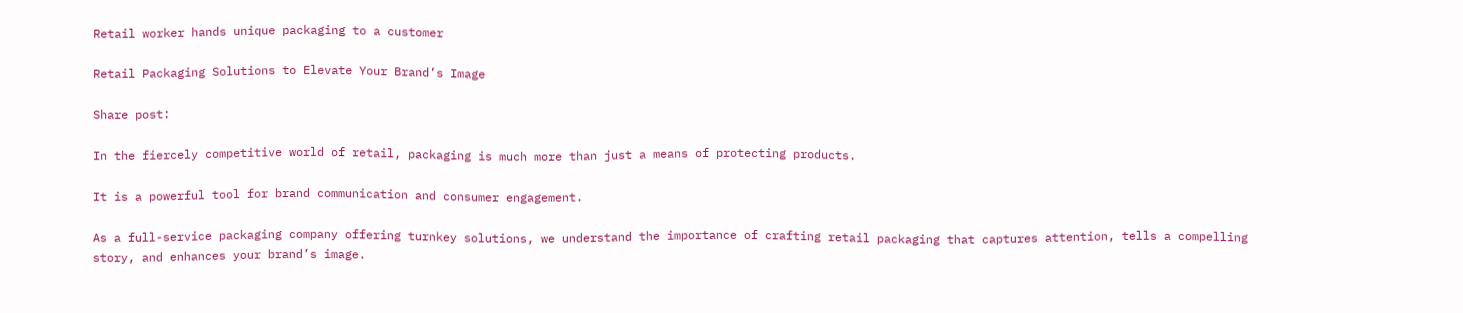Retail worker hands unique packaging to a customer

Retail Packaging Solutions to Elevate Your Brand’s Image

Share post:

In the fiercely competitive world of retail, packaging is much more than just a means of protecting products.

It is a powerful tool for brand communication and consumer engagement.

As a full-service packaging company offering turnkey solutions, we understand the importance of crafting retail packaging that captures attention, tells a compelling story, and enhances your brand’s image.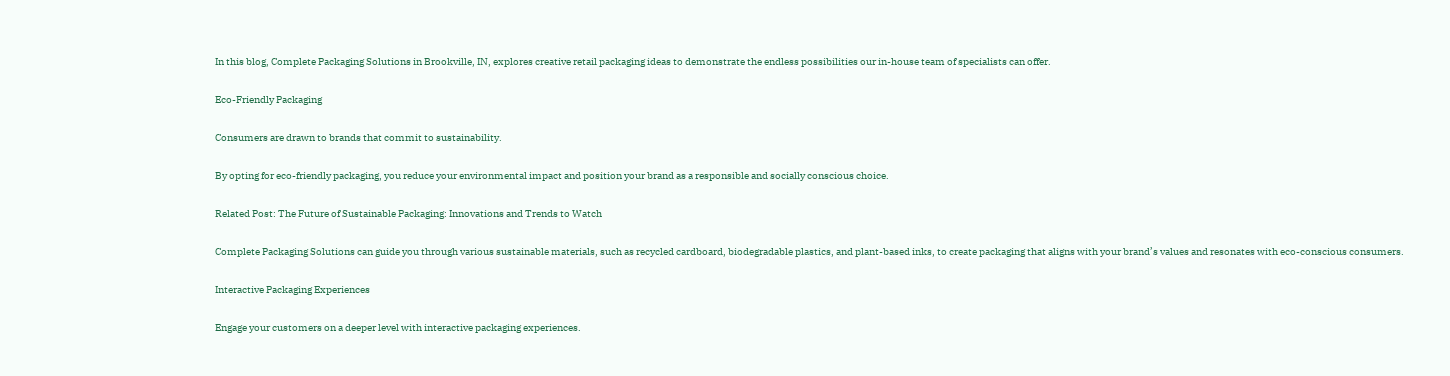In this blog, Complete Packaging Solutions in Brookville, IN, explores creative retail packaging ideas to demonstrate the endless possibilities our in-house team of specialists can offer.

Eco-Friendly Packaging

Consumers are drawn to brands that commit to sustainability.

By opting for eco-friendly packaging, you reduce your environmental impact and position your brand as a responsible and socially conscious choice.

Related Post: The Future of Sustainable Packaging: Innovations and Trends to Watch

Complete Packaging Solutions can guide you through various sustainable materials, such as recycled cardboard, biodegradable plastics, and plant-based inks, to create packaging that aligns with your brand’s values and resonates with eco-conscious consumers.

Interactive Packaging Experiences

Engage your customers on a deeper level with interactive packaging experiences.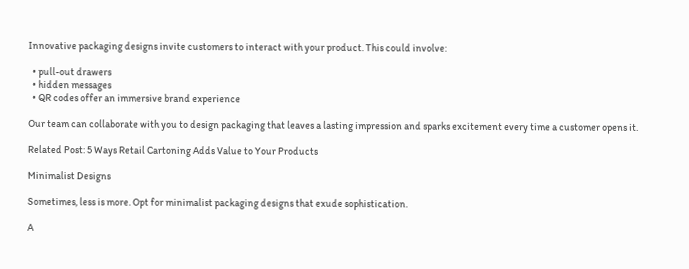Innovative packaging designs invite customers to interact with your product. This could involve:

  • pull-out drawers
  • hidden messages
  • QR codes offer an immersive brand experience

Our team can collaborate with you to design packaging that leaves a lasting impression and sparks excitement every time a customer opens it.

Related Post: 5 Ways Retail Cartoning Adds Value to Your Products

Minimalist Designs

Sometimes, less is more. Opt for minimalist packaging designs that exude sophistication.

A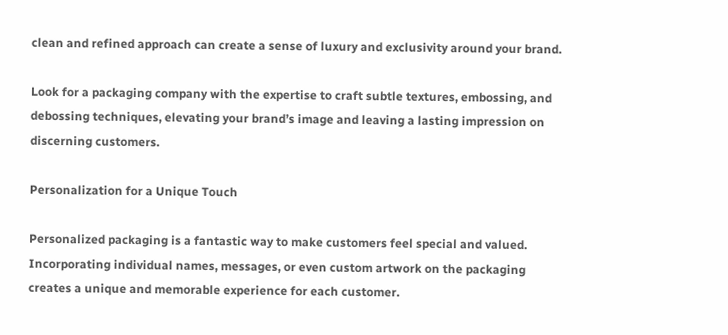clean and refined approach can create a sense of luxury and exclusivity around your brand.

Look for a packaging company with the expertise to craft subtle textures, embossing, and debossing techniques, elevating your brand’s image and leaving a lasting impression on discerning customers.

Personalization for a Unique Touch

Personalized packaging is a fantastic way to make customers feel special and valued. Incorporating individual names, messages, or even custom artwork on the packaging creates a unique and memorable experience for each customer.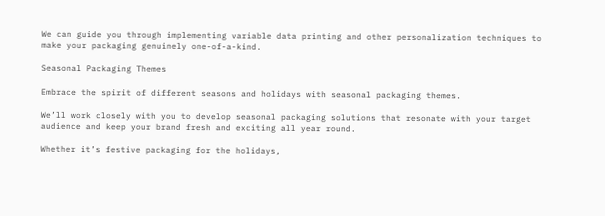We can guide you through implementing variable data printing and other personalization techniques to make your packaging genuinely one-of-a-kind.

Seasonal Packaging Themes

Embrace the spirit of different seasons and holidays with seasonal packaging themes.

We’ll work closely with you to develop seasonal packaging solutions that resonate with your target audience and keep your brand fresh and exciting all year round.

Whether it’s festive packaging for the holidays,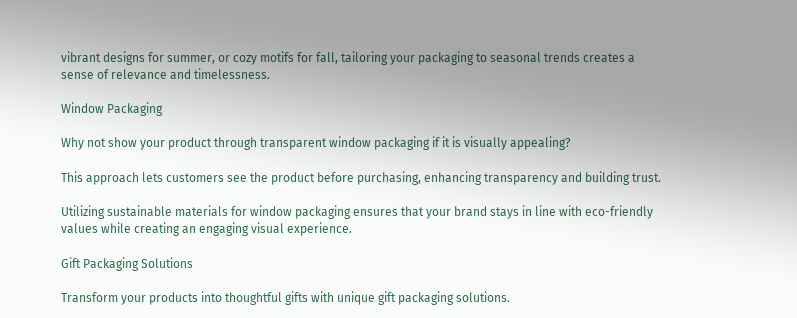vibrant designs for summer, or cozy motifs for fall, tailoring your packaging to seasonal trends creates a sense of relevance and timelessness.

Window Packaging

Why not show your product through transparent window packaging if it is visually appealing?

This approach lets customers see the product before purchasing, enhancing transparency and building trust.

Utilizing sustainable materials for window packaging ensures that your brand stays in line with eco-friendly values while creating an engaging visual experience.

Gift Packaging Solutions

Transform your products into thoughtful gifts with unique gift packaging solutions.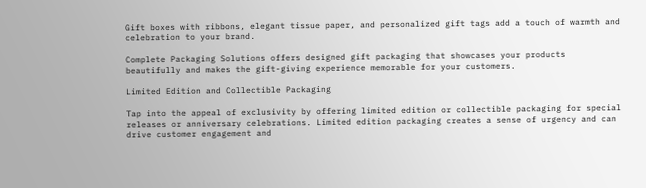Gift boxes with ribbons, elegant tissue paper, and personalized gift tags add a touch of warmth and celebration to your brand.

Complete Packaging Solutions offers designed gift packaging that showcases your products beautifully and makes the gift-giving experience memorable for your customers.

Limited Edition and Collectible Packaging

Tap into the appeal of exclusivity by offering limited edition or collectible packaging for special releases or anniversary celebrations. Limited edition packaging creates a sense of urgency and can drive customer engagement and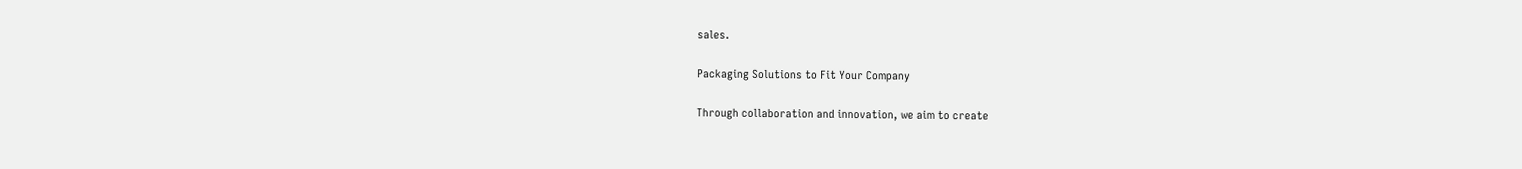sales.

Packaging Solutions to Fit Your Company

Through collaboration and innovation, we aim to create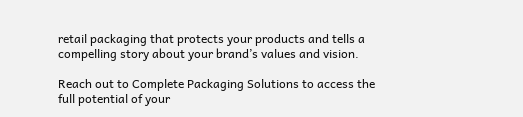retail packaging that protects your products and tells a compelling story about your brand’s values and vision.

Reach out to Complete Packaging Solutions to access the full potential of your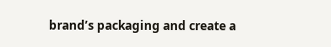brand’s packaging and create a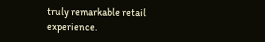truly remarkable retail experience.